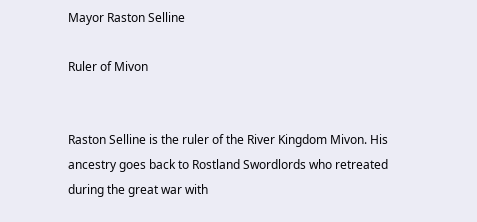Mayor Raston Selline

Ruler of Mivon


Raston Selline is the ruler of the River Kingdom Mivon. His ancestry goes back to Rostland Swordlords who retreated during the great war with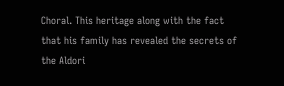Choral. This heritage along with the fact that his family has revealed the secrets of the Aldori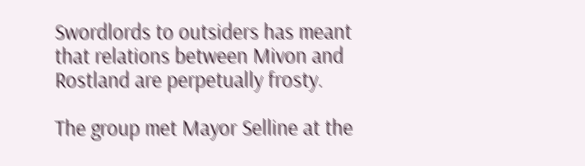Swordlords to outsiders has meant that relations between Mivon and Rostland are perpetually frosty.

The group met Mayor Selline at the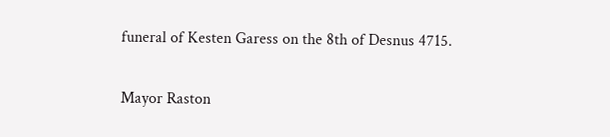funeral of Kesten Garess on the 8th of Desnus 4715.

Mayor Raston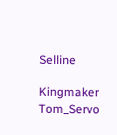Selline

Kingmaker Tom_Servo